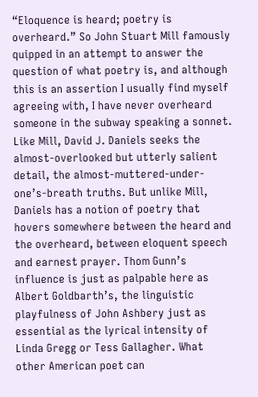“Eloquence is heard; poetry is overheard.” So John Stuart Mill famously quipped in an attempt to answer the question of what poetry is, and although this is an assertion I usually find myself agreeing with, I have never overheard someone in the subway speaking a sonnet. Like Mill, David J. Daniels seeks the almost-overlooked but utterly salient detail, the almost-muttered-under-one’s-breath truths. But unlike Mill, Daniels has a notion of poetry that hovers somewhere between the heard and the overheard, between eloquent speech and earnest prayer. Thom Gunn’s influence is just as palpable here as Albert Goldbarth’s, the linguistic playfulness of John Ashbery just as essential as the lyrical intensity of Linda Gregg or Tess Gallagher. What other American poet can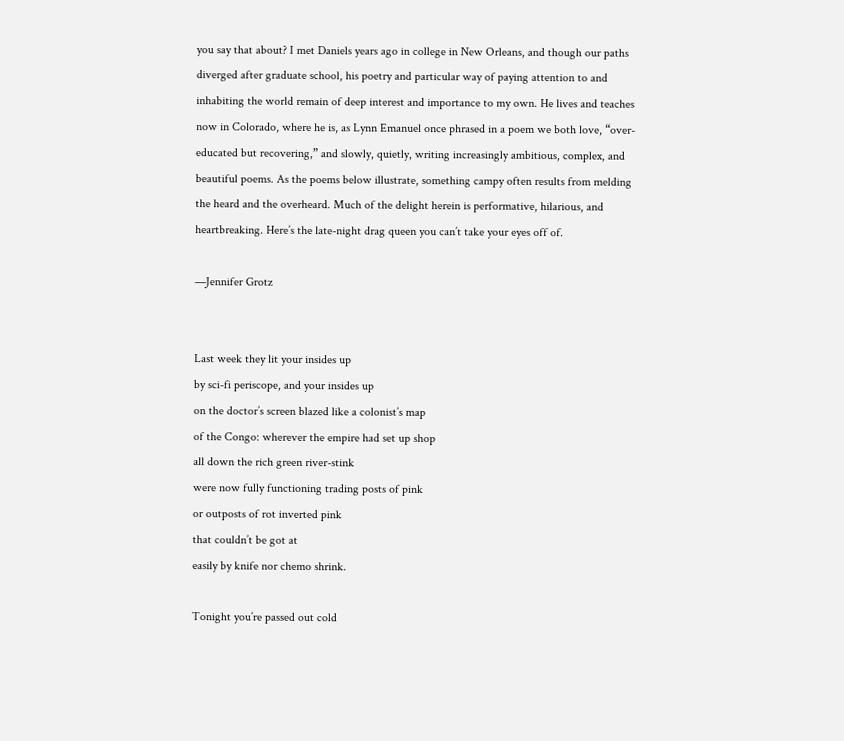you say that about? I met Daniels years ago in college in New Orleans, and though our paths diverged after graduate school, his poetry and particular way of paying attention to and inhabiting the world remain of deep interest and importance to my own. He lives and teaches now in Colorado, where he is, as Lynn Emanuel once phrased in a poem we both love, “over-educated but recovering,” and slowly, quietly, writing increasingly ambitious, complex, and beautiful poems. As the poems below illustrate, something campy often results from melding the heard and the overheard. Much of the delight herein is performative, hilarious, and heartbreaking. Here’s the late-night drag queen you can’t take your eyes off of.

—Jennifer Grotz


Last week they lit your insides up
by sci-fi periscope, and your insides up
on the doctor’s screen blazed like a colonist’s map
of the Congo: wherever the empire had set up shop
all down the rich green river-stink
were now fully functioning trading posts of pink
or outposts of rot inverted pink
that couldn’t be got at
easily by knife nor chemo shrink.

Tonight you’re passed out cold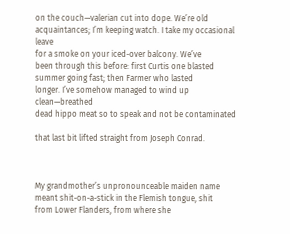on the couch—valerian cut into dope. We’re old
acquaintances; I’m keeping watch. I take my occasional leave
for a smoke on your iced-over balcony. We’ve
been through this before: first Curtis one blasted
summer going fast; then Farmer who lasted
longer. I’ve somehow managed to wind up clean—breathed
dead hippo meat so to speak and not be contaminated

that last bit lifted straight from Joseph Conrad.



My grandmother’s unpronounceable maiden name
meant shit-on-a-stick in the Flemish tongue, shit
from Lower Flanders, from where she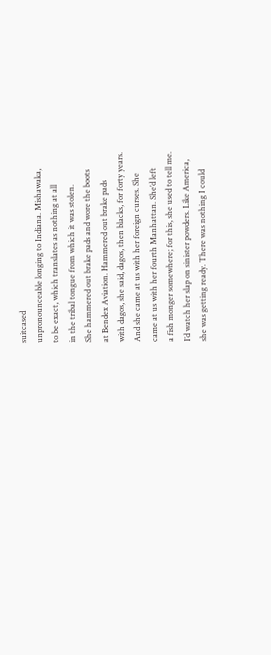suitcased
unpronounceable longing to Indiana. Mishawaka,
to be exact, which translates as nothing at all
in the tribal tongue from which it was stolen.
She hammered out brake pads and wore the boots
at Bendex Aviation. Hammered out brake pads
with dagos, she said, dagos, then blacks, for forty years.
And she came at us with her foreign curses. She
came at us with her fourth Manhattan. She’d left
a fish monger somewhere; for this, she used to tell me.
I’d watch her slap on sinister powders. Like America,
she was getting ready. There was nothing I could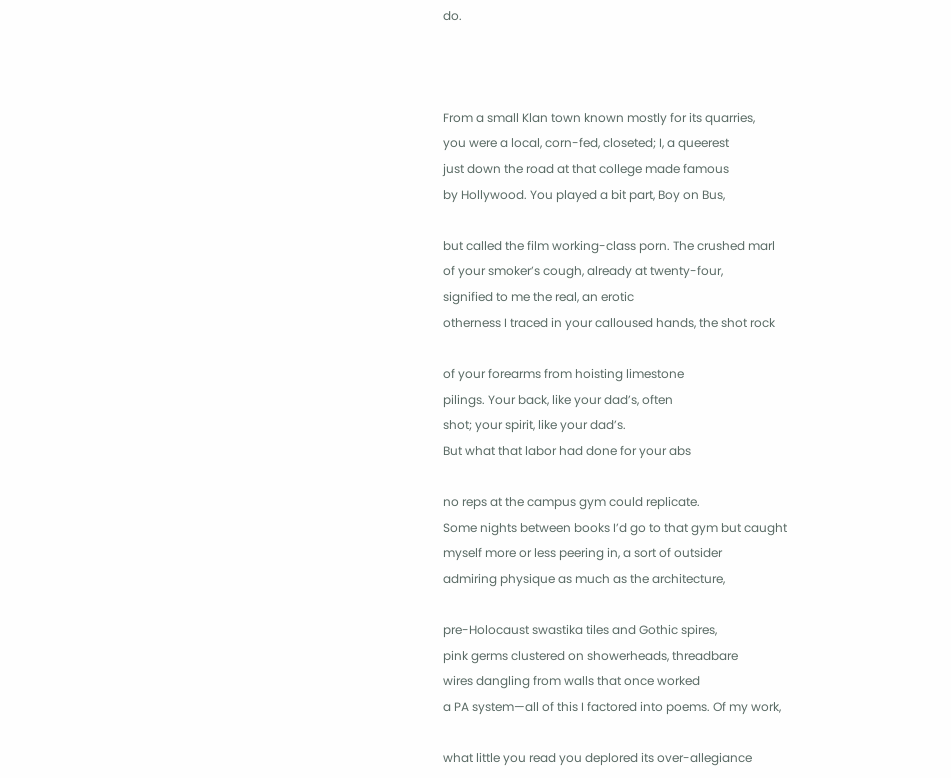do.



From a small Klan town known mostly for its quarries,
you were a local, corn-fed, closeted; I, a queerest
just down the road at that college made famous
by Hollywood. You played a bit part, Boy on Bus,

but called the film working-class porn. The crushed marl
of your smoker’s cough, already at twenty-four,
signified to me the real, an erotic
otherness I traced in your calloused hands, the shot rock

of your forearms from hoisting limestone
pilings. Your back, like your dad’s, often
shot; your spirit, like your dad’s.
But what that labor had done for your abs

no reps at the campus gym could replicate.
Some nights between books I’d go to that gym but caught
myself more or less peering in, a sort of outsider
admiring physique as much as the architecture,

pre-Holocaust swastika tiles and Gothic spires,
pink germs clustered on showerheads, threadbare
wires dangling from walls that once worked
a PA system—all of this I factored into poems. Of my work,

what little you read you deplored its over-allegiance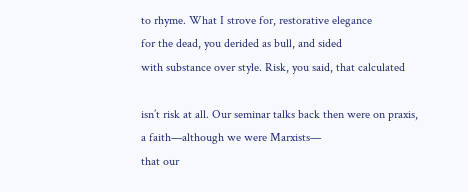to rhyme. What I strove for, restorative elegance
for the dead, you derided as bull, and sided
with substance over style. Risk, you said, that calculated

isn’t risk at all. Our seminar talks back then were on praxis,
a faith—although we were Marxists—
that our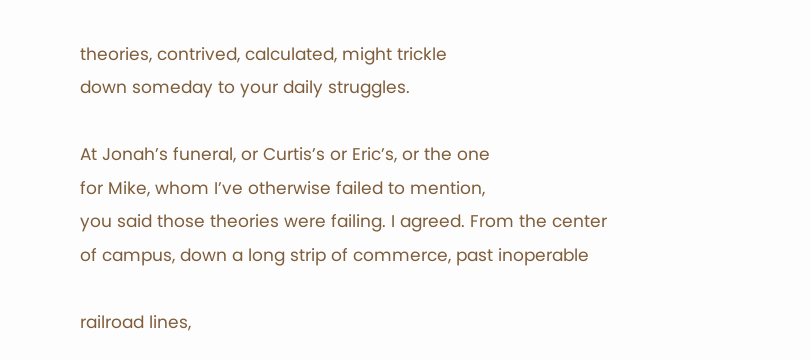theories, contrived, calculated, might trickle
down someday to your daily struggles.

At Jonah’s funeral, or Curtis’s or Eric’s, or the one
for Mike, whom I’ve otherwise failed to mention,
you said those theories were failing. I agreed. From the center
of campus, down a long strip of commerce, past inoperable

railroad lines,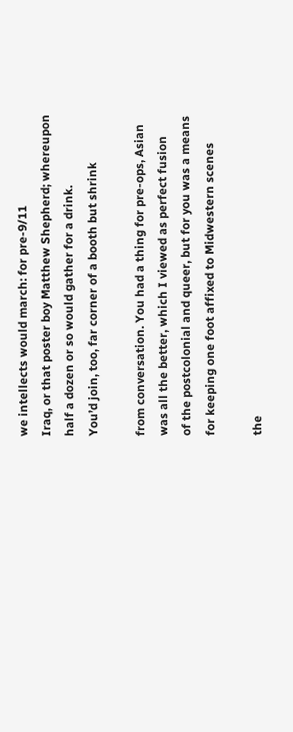we intellects would march: for pre-9/11
Iraq, or that poster boy Matthew Shepherd; whereupon
half a dozen or so would gather for a drink.
You’d join, too, far corner of a booth but shrink

from conversation. You had a thing for pre-ops, Asian
was all the better, which I viewed as perfect fusion
of the postcolonial and queer, but for you was a means
for keeping one foot affixed to Midwestern scenes

the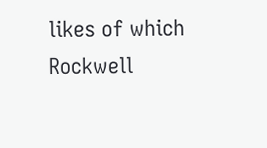likes of which Rockwell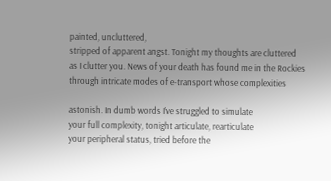painted, uncluttered,
stripped of apparent angst. Tonight my thoughts are cluttered
as I clutter you. News of your death has found me in the Rockies
through intricate modes of e-transport whose complexities

astonish. In dumb words I’ve struggled to simulate
your full complexity, tonight articulate, rearticulate
your peripheral status, tried before the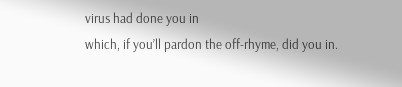virus had done you in
which, if you’ll pardon the off-rhyme, did you in.